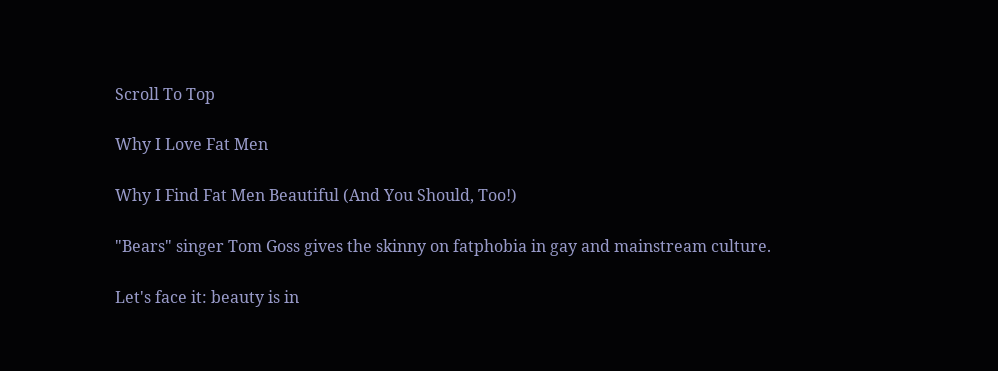Scroll To Top

Why I Love Fat Men

Why I Find Fat Men Beautiful (And You Should, Too!)

"Bears" singer Tom Goss gives the skinny on fatphobia in gay and mainstream culture.

Let's face it: beauty is in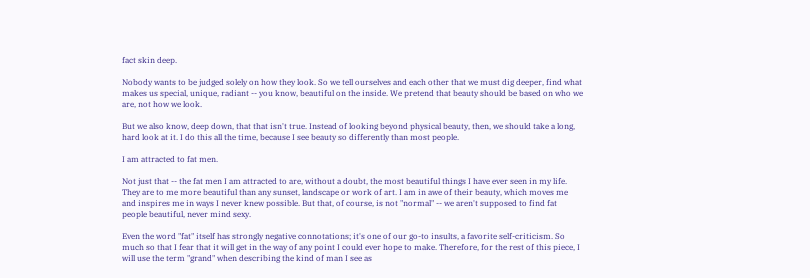fact skin deep.

Nobody wants to be judged solely on how they look. So we tell ourselves and each other that we must dig deeper, find what makes us special, unique, radiant -- you know, beautiful on the inside. We pretend that beauty should be based on who we are, not how we look.

But we also know, deep down, that that isn't true. Instead of looking beyond physical beauty, then, we should take a long, hard look at it. I do this all the time, because I see beauty so differently than most people.

I am attracted to fat men.

Not just that -- the fat men I am attracted to are, without a doubt, the most beautiful things I have ever seen in my life. They are to me more beautiful than any sunset, landscape or work of art. I am in awe of their beauty, which moves me and inspires me in ways I never knew possible. But that, of course, is not "normal" -- we aren't supposed to find fat people beautiful, never mind sexy.

Even the word "fat" itself has strongly negative connotations; it's one of our go-to insults, a favorite self-criticism. So much so that I fear that it will get in the way of any point I could ever hope to make. Therefore, for the rest of this piece, I will use the term "grand" when describing the kind of man I see as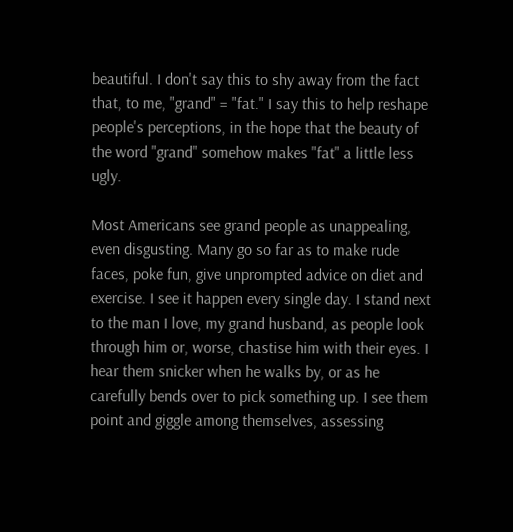beautiful. I don't say this to shy away from the fact that, to me, "grand" = "fat." I say this to help reshape people's perceptions, in the hope that the beauty of the word "grand" somehow makes "fat" a little less ugly.

Most Americans see grand people as unappealing, even disgusting. Many go so far as to make rude faces, poke fun, give unprompted advice on diet and exercise. I see it happen every single day. I stand next to the man I love, my grand husband, as people look through him or, worse, chastise him with their eyes. I hear them snicker when he walks by, or as he carefully bends over to pick something up. I see them point and giggle among themselves, assessing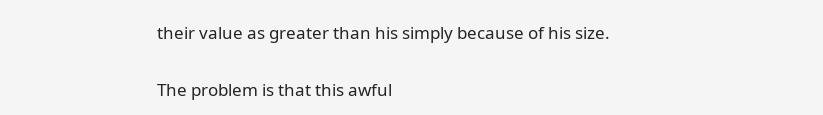their value as greater than his simply because of his size.

The problem is that this awful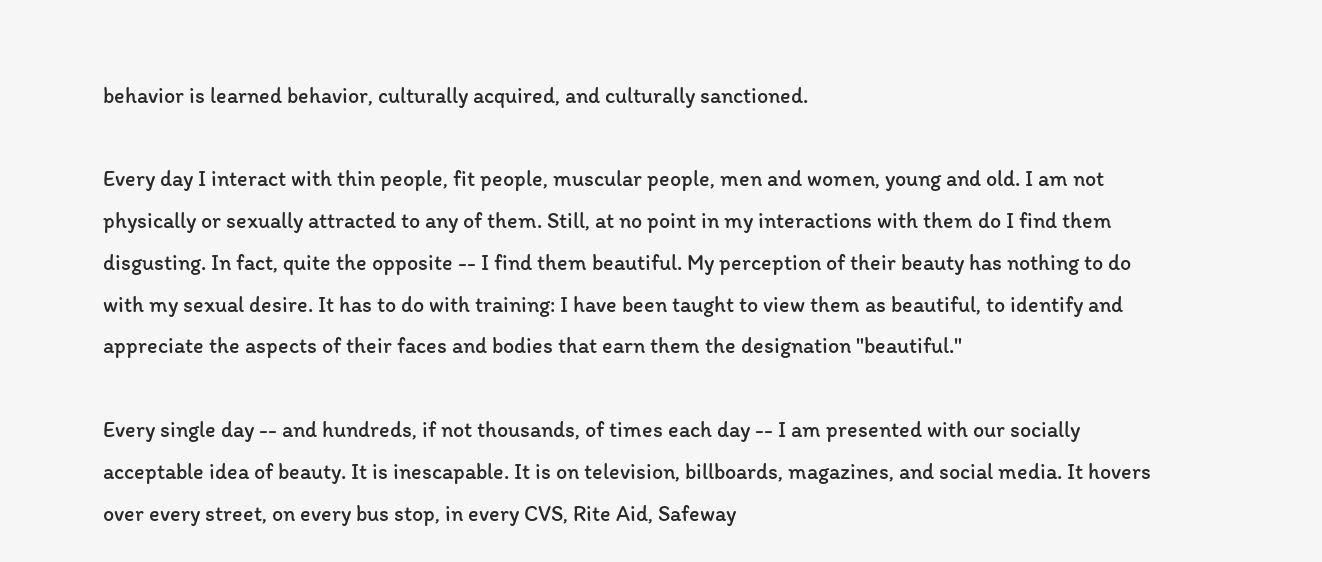behavior is learned behavior, culturally acquired, and culturally sanctioned.

Every day I interact with thin people, fit people, muscular people, men and women, young and old. I am not physically or sexually attracted to any of them. Still, at no point in my interactions with them do I find them disgusting. In fact, quite the opposite -- I find them beautiful. My perception of their beauty has nothing to do with my sexual desire. It has to do with training: I have been taught to view them as beautiful, to identify and appreciate the aspects of their faces and bodies that earn them the designation "beautiful."

Every single day -- and hundreds, if not thousands, of times each day -- I am presented with our socially acceptable idea of beauty. It is inescapable. It is on television, billboards, magazines, and social media. It hovers over every street, on every bus stop, in every CVS, Rite Aid, Safeway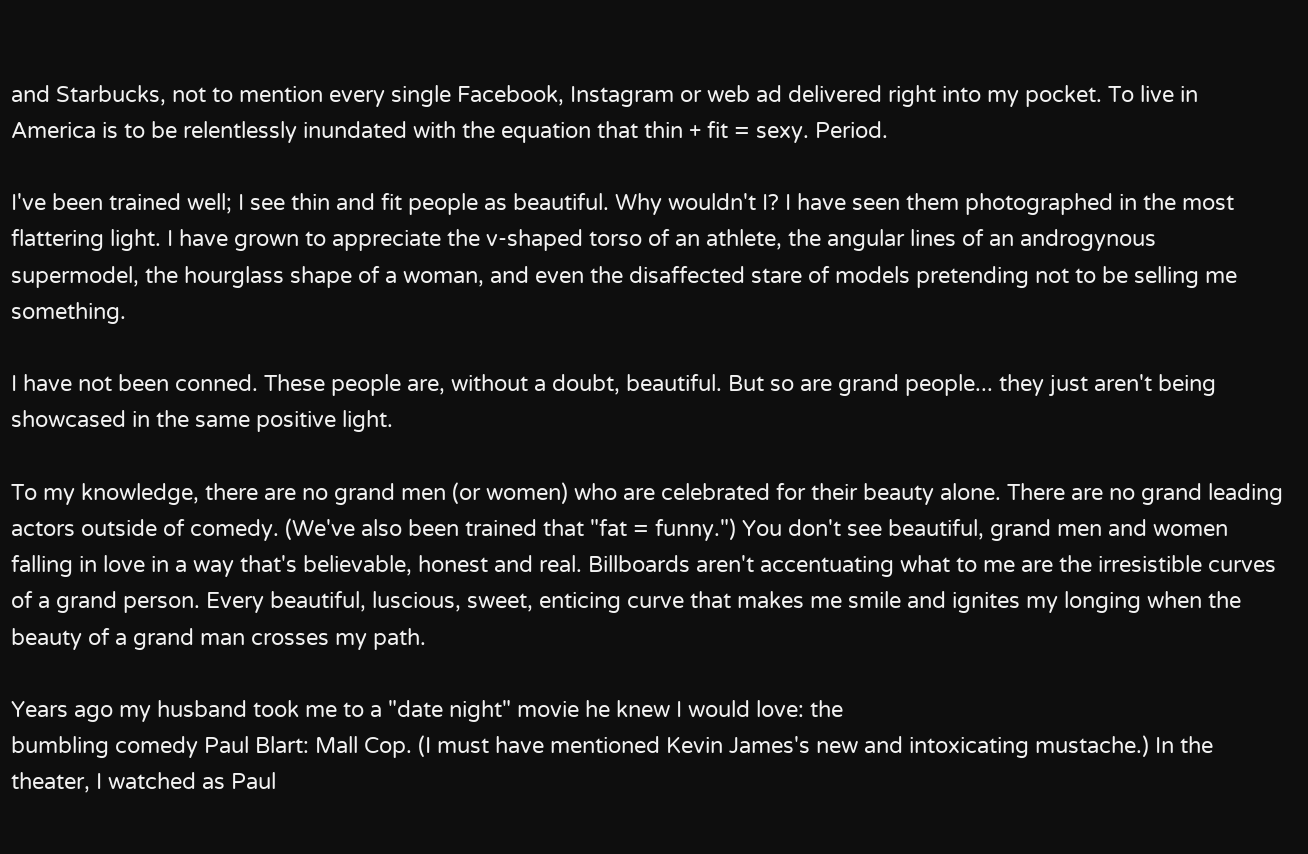and Starbucks, not to mention every single Facebook, Instagram or web ad delivered right into my pocket. To live in America is to be relentlessly inundated with the equation that thin + fit = sexy. Period.

I've been trained well; I see thin and fit people as beautiful. Why wouldn't I? I have seen them photographed in the most flattering light. I have grown to appreciate the v-shaped torso of an athlete, the angular lines of an androgynous supermodel, the hourglass shape of a woman, and even the disaffected stare of models pretending not to be selling me something.

I have not been conned. These people are, without a doubt, beautiful. But so are grand people... they just aren't being showcased in the same positive light.

To my knowledge, there are no grand men (or women) who are celebrated for their beauty alone. There are no grand leading actors outside of comedy. (We've also been trained that "fat = funny.") You don't see beautiful, grand men and women falling in love in a way that's believable, honest and real. Billboards aren't accentuating what to me are the irresistible curves of a grand person. Every beautiful, luscious, sweet, enticing curve that makes me smile and ignites my longing when the beauty of a grand man crosses my path.

Years ago my husband took me to a "date night" movie he knew I would love: the
bumbling comedy Paul Blart: Mall Cop. (I must have mentioned Kevin James's new and intoxicating mustache.) In the theater, I watched as Paul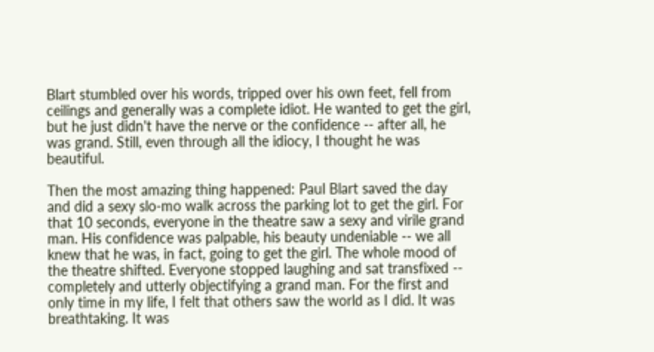Blart stumbled over his words, tripped over his own feet, fell from ceilings and generally was a complete idiot. He wanted to get the girl, but he just didn't have the nerve or the confidence -- after all, he was grand. Still, even through all the idiocy, I thought he was beautiful.

Then the most amazing thing happened: Paul Blart saved the day and did a sexy slo-mo walk across the parking lot to get the girl. For that 10 seconds, everyone in the theatre saw a sexy and virile grand man. His confidence was palpable, his beauty undeniable -- we all knew that he was, in fact, going to get the girl. The whole mood of the theatre shifted. Everyone stopped laughing and sat transfixed -- completely and utterly objectifying a grand man. For the first and only time in my life, I felt that others saw the world as I did. It was breathtaking. It was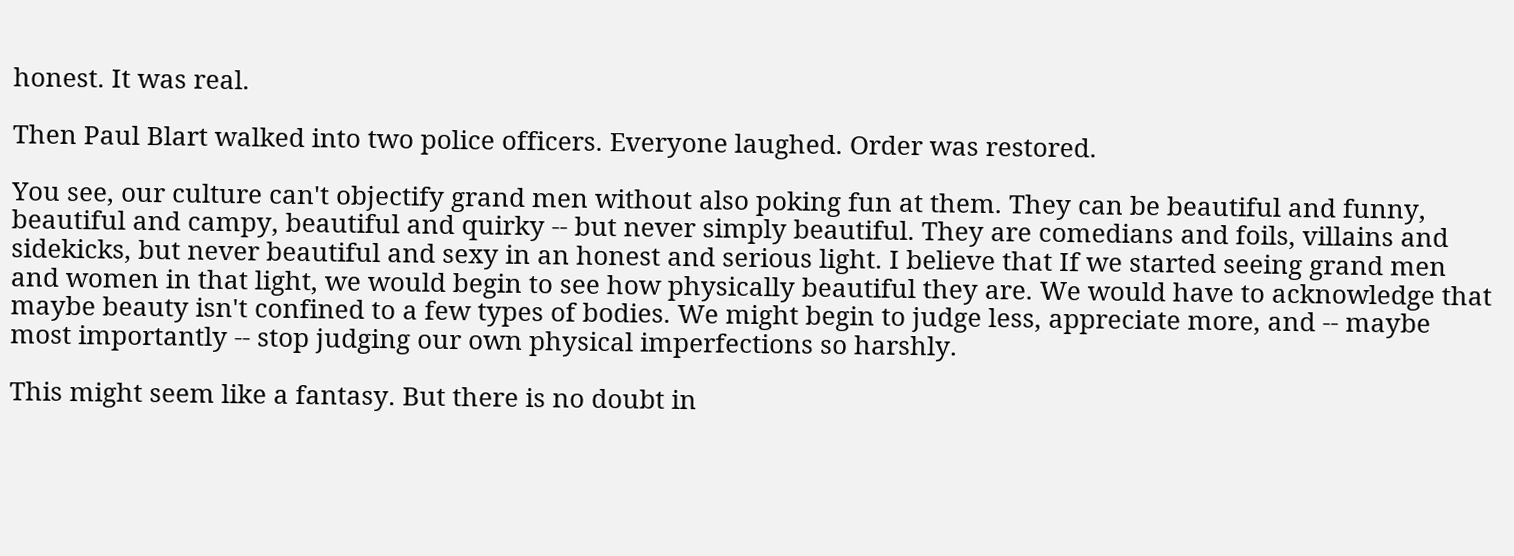honest. It was real.

Then Paul Blart walked into two police officers. Everyone laughed. Order was restored.

You see, our culture can't objectify grand men without also poking fun at them. They can be beautiful and funny, beautiful and campy, beautiful and quirky -- but never simply beautiful. They are comedians and foils, villains and sidekicks, but never beautiful and sexy in an honest and serious light. I believe that If we started seeing grand men and women in that light, we would begin to see how physically beautiful they are. We would have to acknowledge that maybe beauty isn't confined to a few types of bodies. We might begin to judge less, appreciate more, and -- maybe most importantly -- stop judging our own physical imperfections so harshly.

This might seem like a fantasy. But there is no doubt in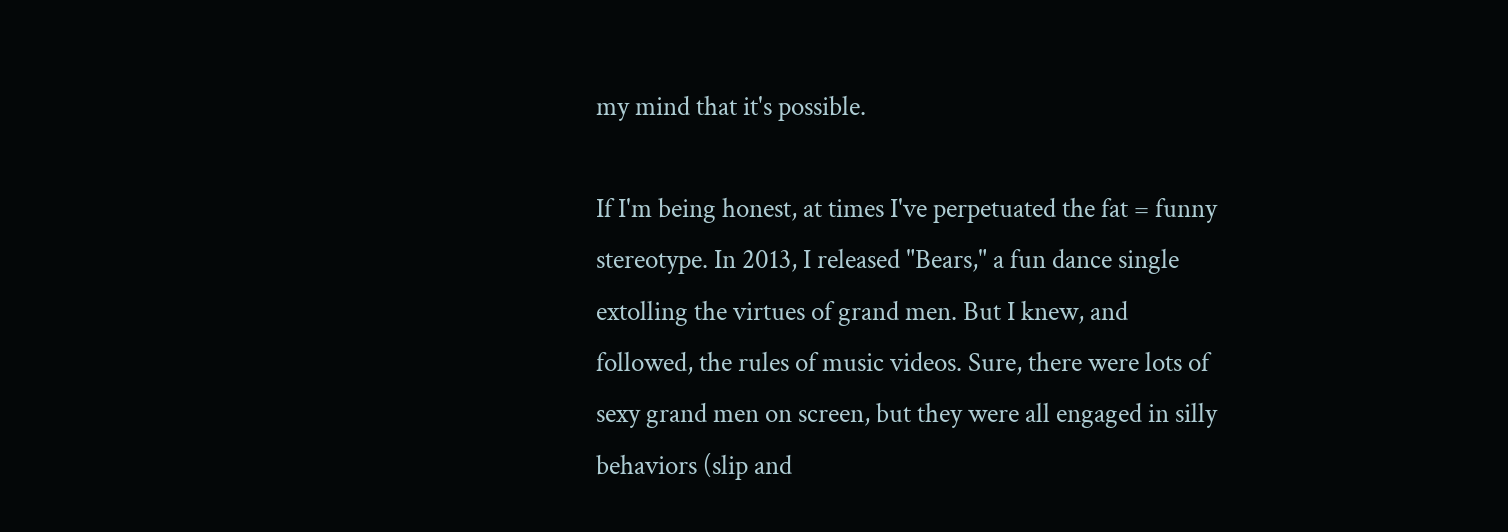my mind that it's possible.

If I'm being honest, at times I've perpetuated the fat = funny stereotype. In 2013, I released "Bears," a fun dance single extolling the virtues of grand men. But I knew, and followed, the rules of music videos. Sure, there were lots of sexy grand men on screen, but they were all engaged in silly behaviors (slip and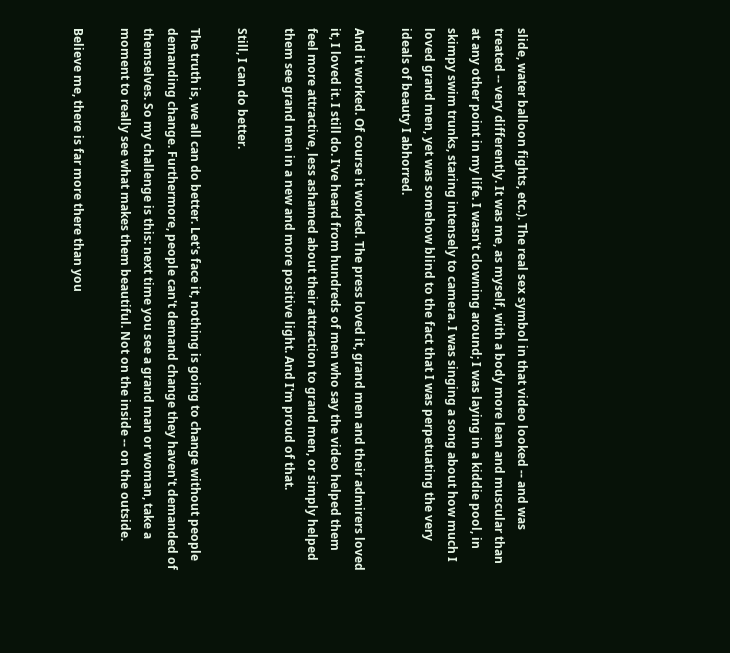slide, water balloon fights, etc.). The real sex symbol in that video looked -- and was treated -- very differently. It was me, as myself, with a body more lean and muscular than at any other point in my life. I wasn't clowning around; I was laying in a kiddie pool, in skimpy swim trunks, staring intensely to camera. I was singing a song about how much I loved grand men, yet was somehow blind to the fact that I was perpetuating the very ideals of beauty I abhorred.

And it worked. Of course it worked. The press loved it, grand men and their admirers loved it, I loved it. I still do. I've heard from hundreds of men who say the video helped them feel more attractive, less ashamed about their attraction to grand men, or simply helped them see grand men in a new and more positive light. And I'm proud of that.

Still, I can do better.

The truth is, we all can do better. Let's face it, nothing is going to change without people demanding change. Furthermore, people can't demand change they haven't demanded of themselves. So my challenge is this: next time you see a grand man or woman, take a moment to really see what makes them beautiful. Not on the inside -- on the outside.

Believe me, there is far more there than you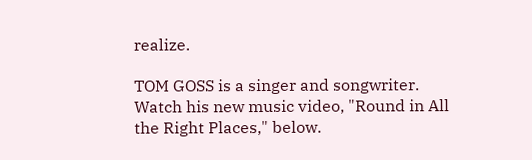realize.

TOM GOSS is a singer and songwriter. Watch his new music video, "Round in All the Right Places," below.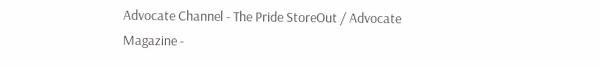Advocate Channel - The Pride StoreOut / Advocate Magazine -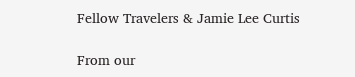Fellow Travelers & Jamie Lee Curtis

From our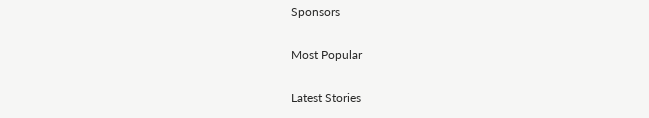Sponsors

Most Popular

Latest Stories